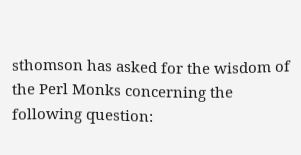sthomson has asked for the wisdom of the Perl Monks concerning the following question: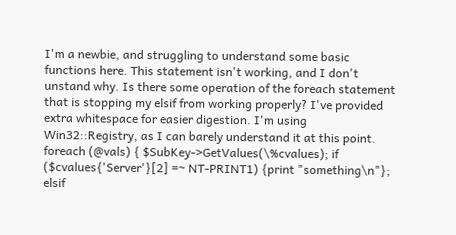I'm a newbie, and struggling to understand some basic functions here. This statement isn't working, and I don't unstand why. Is there some operation of the foreach statement that is stopping my elsif from working properly? I've provided extra whitespace for easier digestion. I'm using Win32::Registry, as I can barely understand it at this point.
foreach (@vals) { $SubKey->GetValues(\%cvalues); if ($cvalues{'Server'}[2] =~ NT-PRINT1) {print "something\n"}; elsif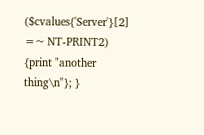($cvalues{'Server'}[2] =~ NT-PRINT2) {print "another thing\n"}; }